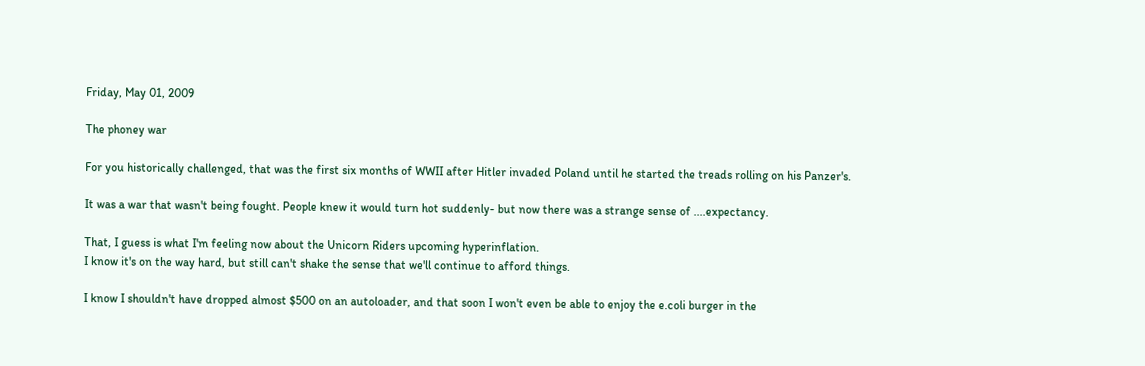Friday, May 01, 2009

The phoney war

For you historically challenged, that was the first six months of WWII after Hitler invaded Poland until he started the treads rolling on his Panzer's.

It was a war that wasn't being fought. People knew it would turn hot suddenly- but now there was a strange sense of ....expectancy.

That, I guess is what I'm feeling now about the Unicorn Riders upcoming hyperinflation.
I know it's on the way hard, but still can't shake the sense that we'll continue to afford things.

I know I shouldn't have dropped almost $500 on an autoloader, and that soon I won't even be able to enjoy the e.coli burger in the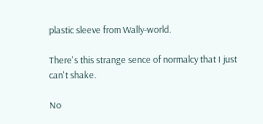plastic sleeve from Wally-world.

There's this strange sence of normalcy that I just can't shake.

No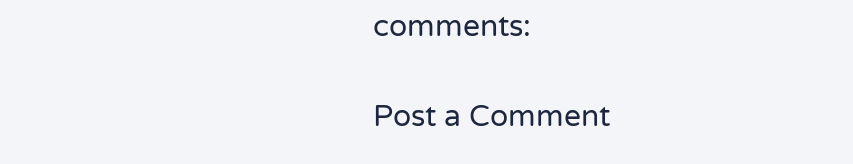comments:

Post a Comment